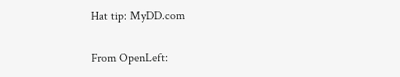Hat tip: MyDD.com

From OpenLeft: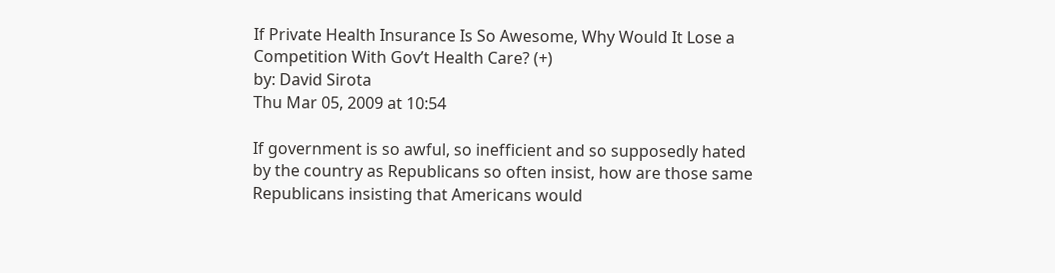If Private Health Insurance Is So Awesome, Why Would It Lose a Competition With Gov’t Health Care? (+)
by: David Sirota
Thu Mar 05, 2009 at 10:54

If government is so awful, so inefficient and so supposedly hated by the country as Republicans so often insist, how are those same Republicans insisting that Americans would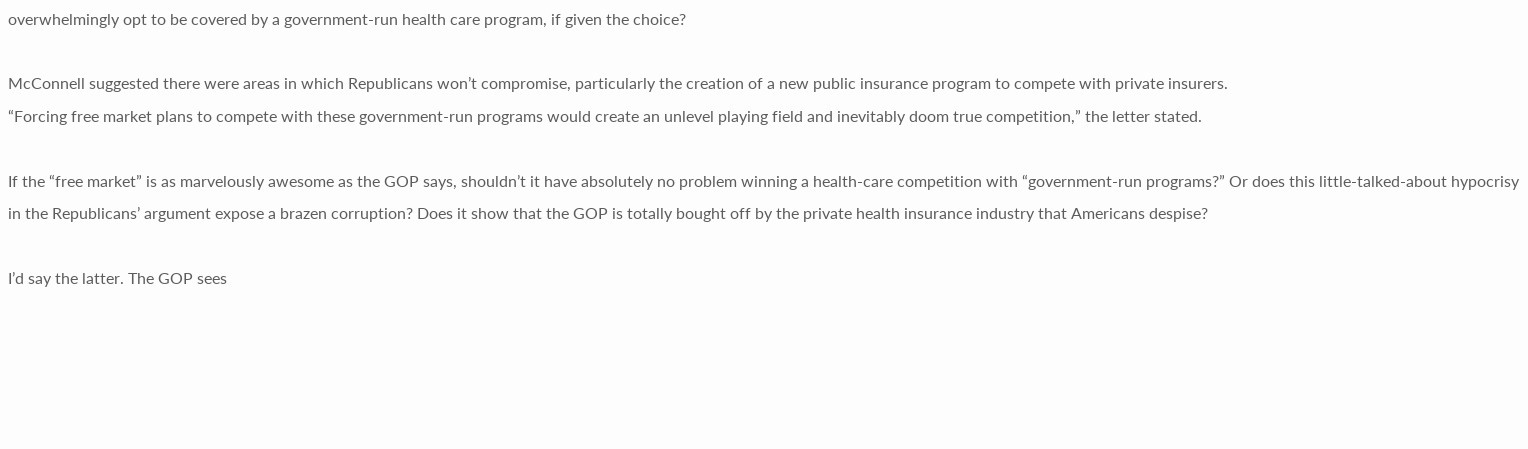overwhelmingly opt to be covered by a government-run health care program, if given the choice?

McConnell suggested there were areas in which Republicans won’t compromise, particularly the creation of a new public insurance program to compete with private insurers.
“Forcing free market plans to compete with these government-run programs would create an unlevel playing field and inevitably doom true competition,” the letter stated.

If the “free market” is as marvelously awesome as the GOP says, shouldn’t it have absolutely no problem winning a health-care competition with “government-run programs?” Or does this little-talked-about hypocrisy in the Republicans’ argument expose a brazen corruption? Does it show that the GOP is totally bought off by the private health insurance industry that Americans despise?

I’d say the latter. The GOP sees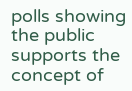polls showing the public supports the concept of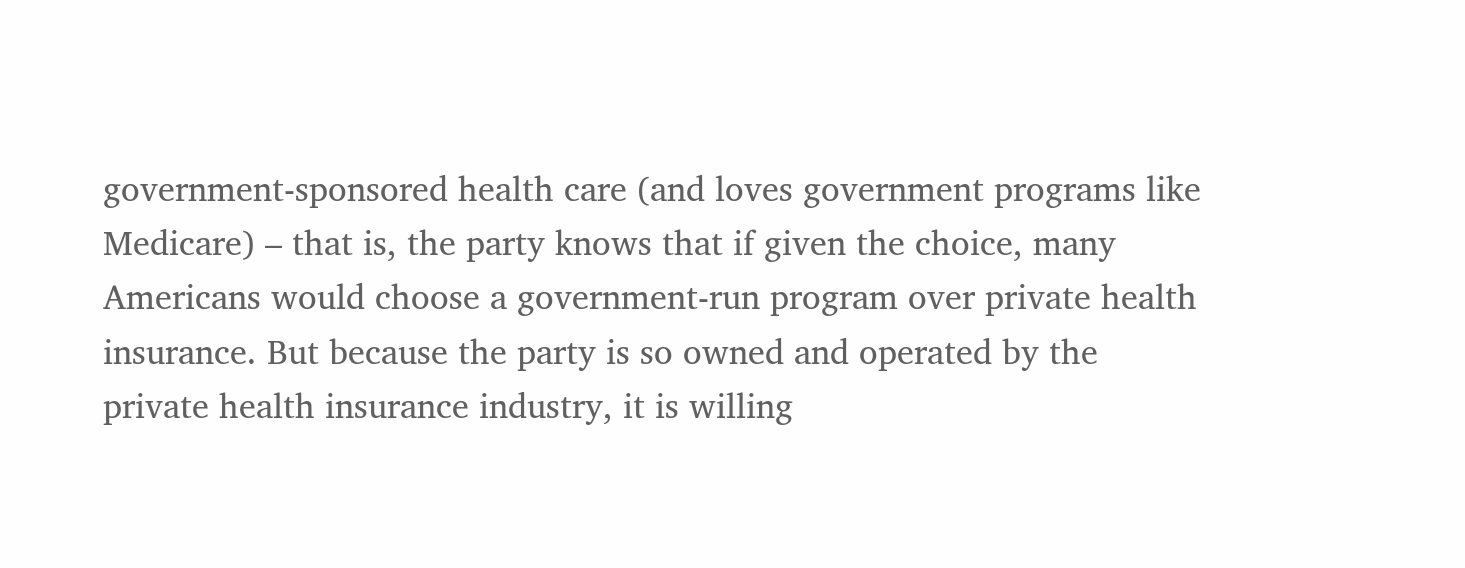government-sponsored health care (and loves government programs like Medicare) – that is, the party knows that if given the choice, many Americans would choose a government-run program over private health insurance. But because the party is so owned and operated by the private health insurance industry, it is willing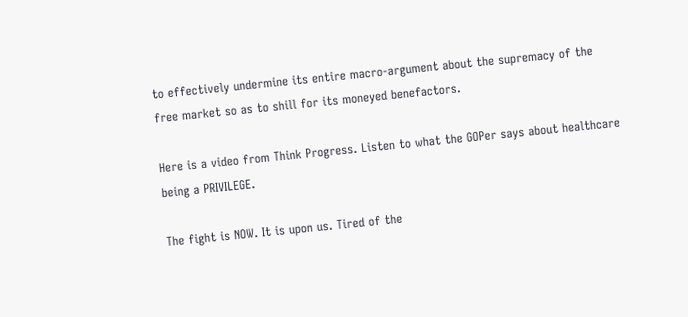to effectively undermine its entire macro-argument about the supremacy of the free market so as to shill for its moneyed benefactors.

Here is a video from Think Progress. Listen to what the GOPer says about healthcare being a PRIVILEGE.

The fight is NOW. It is upon us. Tired of the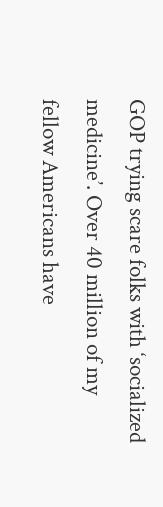GOP trying scare folks with ‘socialized medicine’. Over 40 million of my fellow Americans have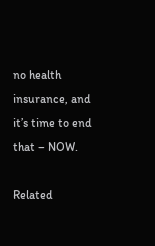no health insurance, and it’s time to end that – NOW.

Related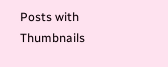Posts with Thumbnails